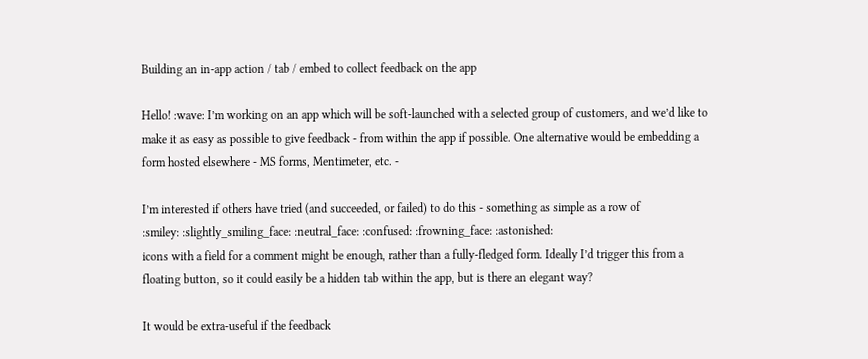Building an in-app action / tab / embed to collect feedback on the app

Hello! :wave: I’m working on an app which will be soft-launched with a selected group of customers, and we’d like to make it as easy as possible to give feedback - from within the app if possible. One alternative would be embedding a form hosted elsewhere - MS forms, Mentimeter, etc. -

I’m interested if others have tried (and succeeded, or failed) to do this - something as simple as a row of
:smiley: :slightly_smiling_face: :neutral_face: :confused: :frowning_face: :astonished:
icons with a field for a comment might be enough, rather than a fully-fledged form. Ideally I’d trigger this from a floating button, so it could easily be a hidden tab within the app, but is there an elegant way?

It would be extra-useful if the feedback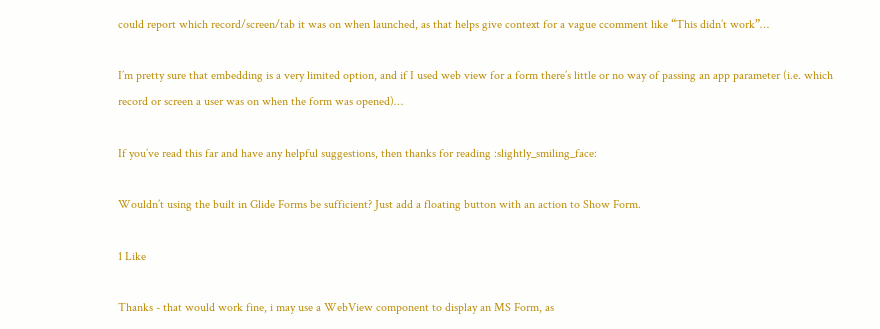could report which record/screen/tab it was on when launched, as that helps give context for a vague ccomment like “This didn’t work”…

I’m pretty sure that embedding is a very limited option, and if I used web view for a form there’s little or no way of passing an app parameter (i.e. which record or screen a user was on when the form was opened)…

If you’ve read this far and have any helpful suggestions, then thanks for reading :slightly_smiling_face:

Wouldn’t using the built in Glide Forms be sufficient? Just add a floating button with an action to Show Form.

1 Like

Thanks - that would work fine, i may use a WebView component to display an MS Form, as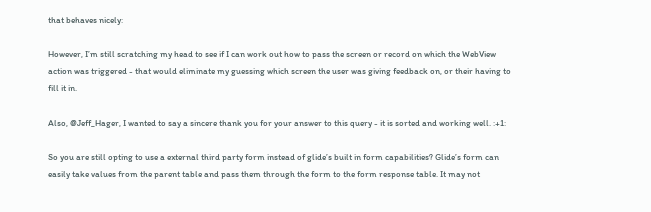that behaves nicely:

However, I’m still scratching my head to see if I can work out how to pass the screen or record on which the WebView action was triggered - that would eliminate my guessing which screen the user was giving feedback on, or their having to fill it in.

Also, @Jeff_Hager, I wanted to say a sincere thank you for your answer to this query - it is sorted and working well. :+1:

So you are still opting to use a external third party form instead of glide’s built in form capabilities? Glide’s form can easily take values from the parent table and pass them through the form to the form response table. It may not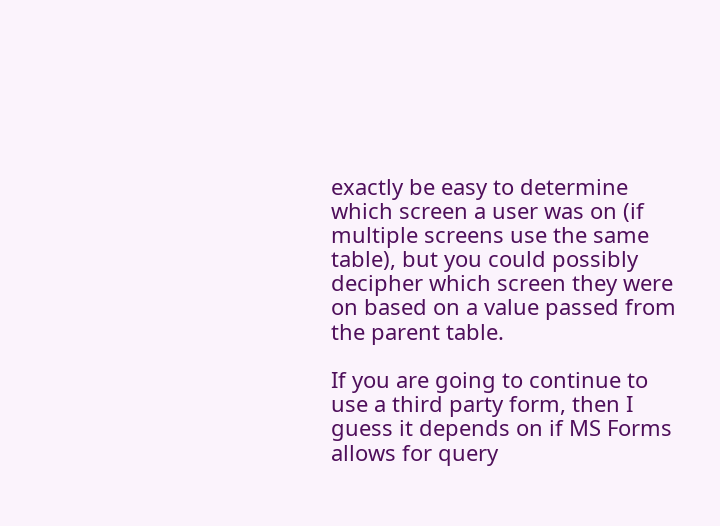exactly be easy to determine which screen a user was on (if multiple screens use the same table), but you could possibly decipher which screen they were on based on a value passed from the parent table.

If you are going to continue to use a third party form, then I guess it depends on if MS Forms allows for query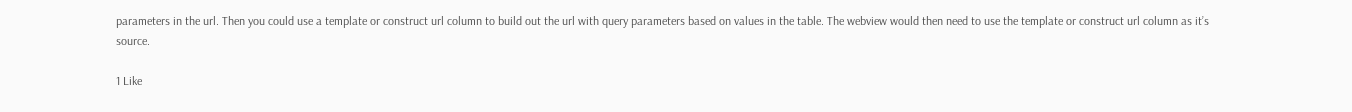parameters in the url. Then you could use a template or construct url column to build out the url with query parameters based on values in the table. The webview would then need to use the template or construct url column as it’s source.

1 Like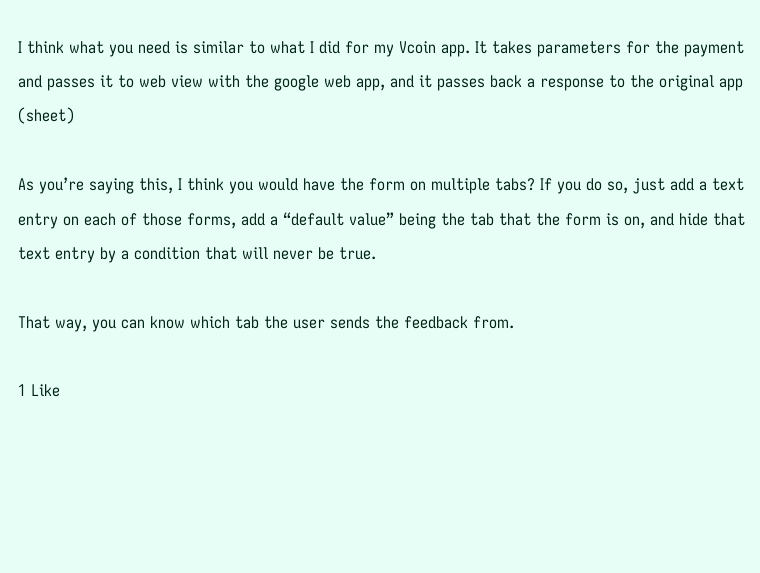I think what you need is similar to what I did for my Vcoin app. It takes parameters for the payment and passes it to web view with the google web app, and it passes back a response to the original app (sheet)

As you’re saying this, I think you would have the form on multiple tabs? If you do so, just add a text entry on each of those forms, add a “default value” being the tab that the form is on, and hide that text entry by a condition that will never be true.

That way, you can know which tab the user sends the feedback from.

1 Like